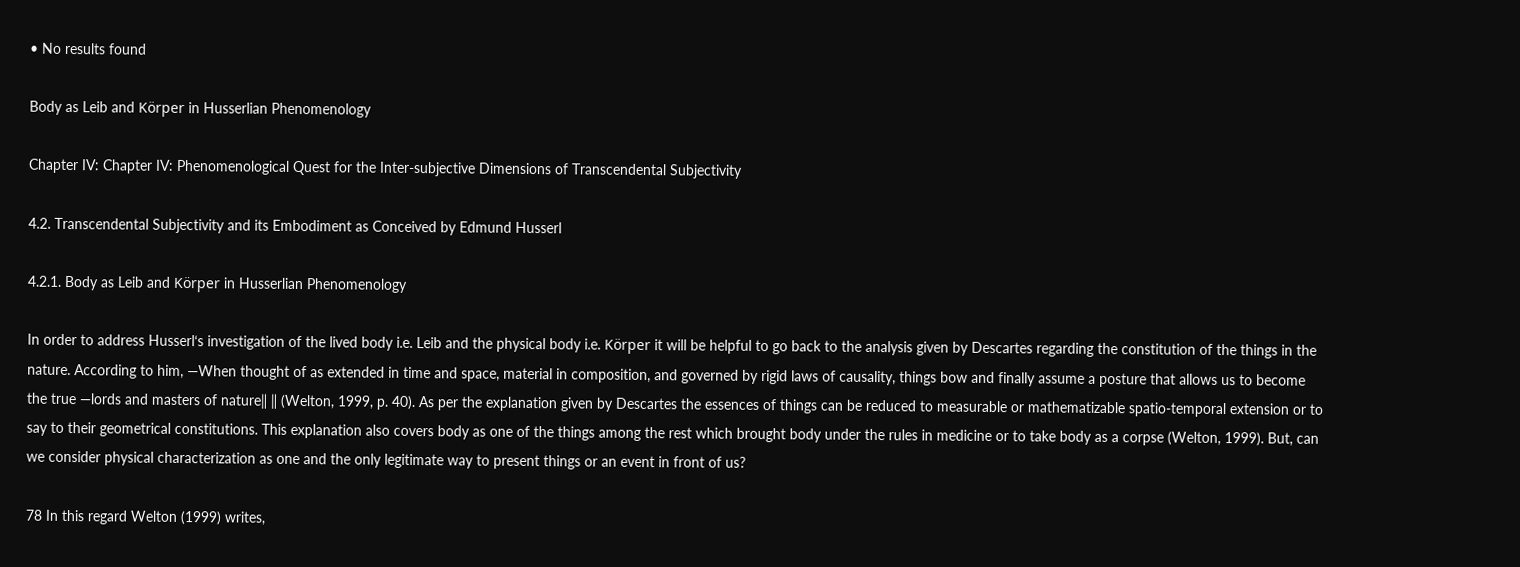• No results found

Body as Leib and Körper in Husserlian Phenomenology

Chapter IV: Chapter IV: Phenomenological Quest for the Inter-subjective Dimensions of Transcendental Subjectivity

4.2. Transcendental Subjectivity and its Embodiment as Conceived by Edmund Husserl

4.2.1. Body as Leib and Körper in Husserlian Phenomenology

In order to address Husserl‘s investigation of the lived body i.e. Leib and the physical body i.e. Körper it will be helpful to go back to the analysis given by Descartes regarding the constitution of the things in the nature. According to him, ―When thought of as extended in time and space, material in composition, and governed by rigid laws of causality, things bow and finally assume a posture that allows us to become the true ―lords and masters of nature‖ ‖ (Welton, 1999, p. 40). As per the explanation given by Descartes the essences of things can be reduced to measurable or mathematizable spatio-temporal extension or to say to their geometrical constitutions. This explanation also covers body as one of the things among the rest which brought body under the rules in medicine or to take body as a corpse (Welton, 1999). But, can we consider physical characterization as one and the only legitimate way to present things or an event in front of us?

78 In this regard Welton (1999) writes,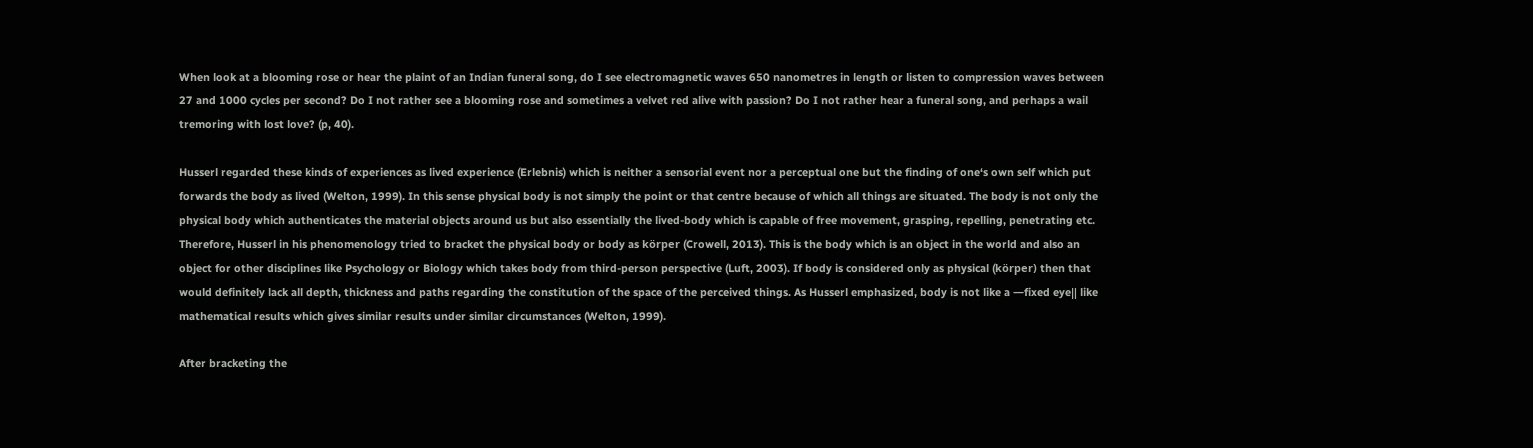When look at a blooming rose or hear the plaint of an Indian funeral song, do I see electromagnetic waves 650 nanometres in length or listen to compression waves between 27 and 1000 cycles per second? Do I not rather see a blooming rose and sometimes a velvet red alive with passion? Do I not rather hear a funeral song, and perhaps a wail tremoring with lost love? (p, 40).

Husserl regarded these kinds of experiences as lived experience (Erlebnis) which is neither a sensorial event nor a perceptual one but the finding of one‘s own self which put forwards the body as lived (Welton, 1999). In this sense physical body is not simply the point or that centre because of which all things are situated. The body is not only the physical body which authenticates the material objects around us but also essentially the lived-body which is capable of free movement, grasping, repelling, penetrating etc. Therefore, Husserl in his phenomenology tried to bracket the physical body or body as körper (Crowell, 2013). This is the body which is an object in the world and also an object for other disciplines like Psychology or Biology which takes body from third-person perspective (Luft, 2003). If body is considered only as physical (körper) then that would definitely lack all depth, thickness and paths regarding the constitution of the space of the perceived things. As Husserl emphasized, body is not like a ―fixed eye‖ like mathematical results which gives similar results under similar circumstances (Welton, 1999).

After bracketing the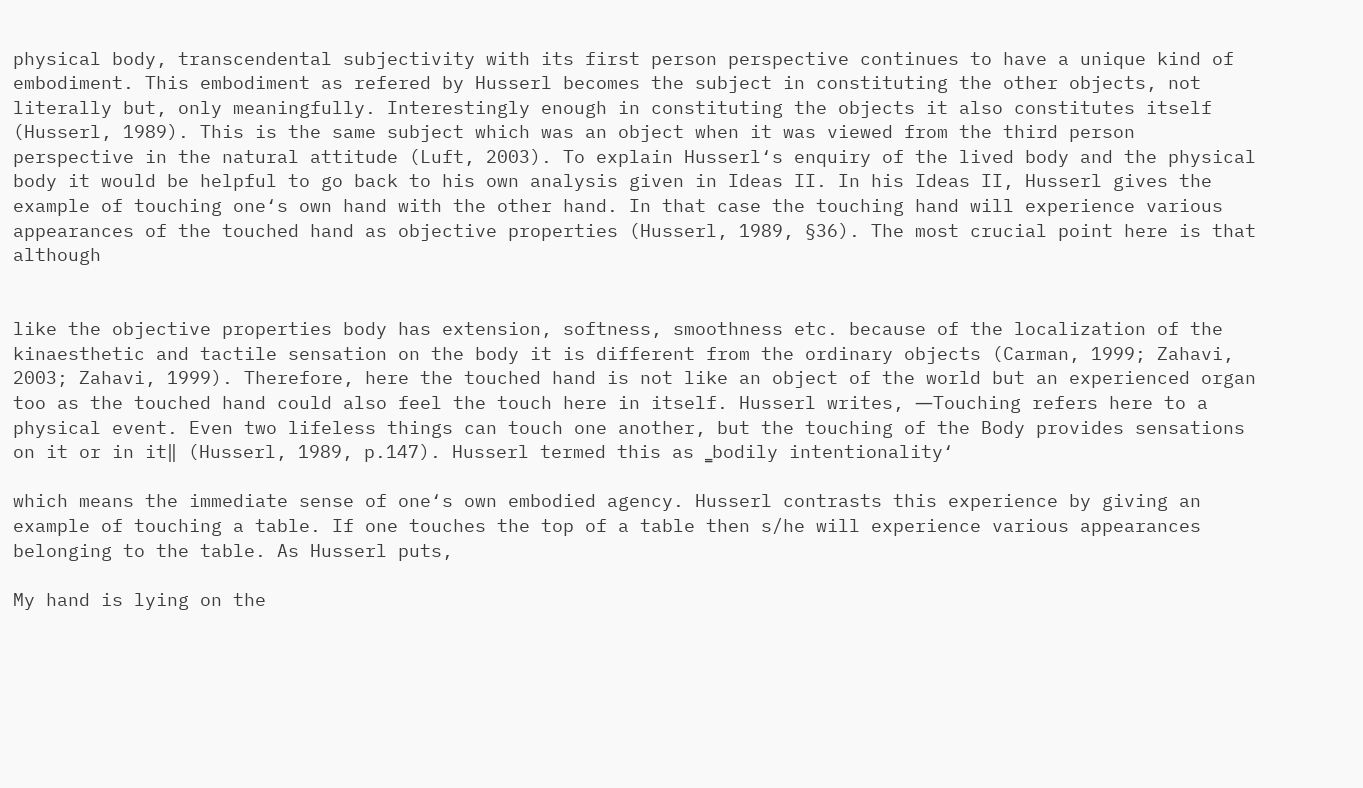physical body, transcendental subjectivity with its first person perspective continues to have a unique kind of embodiment. This embodiment as refered by Husserl becomes the subject in constituting the other objects, not literally but, only meaningfully. Interestingly enough in constituting the objects it also constitutes itself (Husserl, 1989). This is the same subject which was an object when it was viewed from the third person perspective in the natural attitude (Luft, 2003). To explain Husserl‘s enquiry of the lived body and the physical body it would be helpful to go back to his own analysis given in Ideas II. In his Ideas II, Husserl gives the example of touching one‘s own hand with the other hand. In that case the touching hand will experience various appearances of the touched hand as objective properties (Husserl, 1989, §36). The most crucial point here is that although


like the objective properties body has extension, softness, smoothness etc. because of the localization of the kinaesthetic and tactile sensation on the body it is different from the ordinary objects (Carman, 1999; Zahavi, 2003; Zahavi, 1999). Therefore, here the touched hand is not like an object of the world but an experienced organ too as the touched hand could also feel the touch here in itself. Husserl writes, ―Touching refers here to a physical event. Even two lifeless things can touch one another, but the touching of the Body provides sensations on it or in it‖ (Husserl, 1989, p.147). Husserl termed this as ‗bodily intentionality‘

which means the immediate sense of one‘s own embodied agency. Husserl contrasts this experience by giving an example of touching a table. If one touches the top of a table then s/he will experience various appearances belonging to the table. As Husserl puts,

My hand is lying on the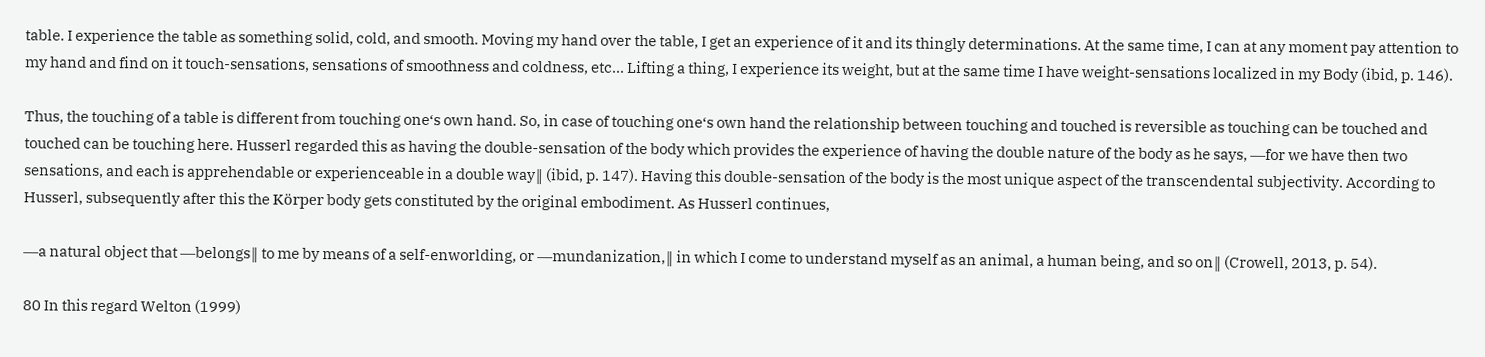table. I experience the table as something solid, cold, and smooth. Moving my hand over the table, I get an experience of it and its thingly determinations. At the same time, I can at any moment pay attention to my hand and find on it touch-sensations, sensations of smoothness and coldness, etc... Lifting a thing, I experience its weight, but at the same time I have weight-sensations localized in my Body (ibid, p. 146).

Thus, the touching of a table is different from touching one‘s own hand. So, in case of touching one‘s own hand the relationship between touching and touched is reversible as touching can be touched and touched can be touching here. Husserl regarded this as having the double-sensation of the body which provides the experience of having the double nature of the body as he says, ―for we have then two sensations, and each is apprehendable or experienceable in a double way‖ (ibid, p. 147). Having this double-sensation of the body is the most unique aspect of the transcendental subjectivity. According to Husserl, subsequently after this the Körper body gets constituted by the original embodiment. As Husserl continues,

―a natural object that ―belongs‖ to me by means of a self-enworlding, or ―mundanization,‖ in which I come to understand myself as an animal, a human being, and so on‖ (Crowell, 2013, p. 54).

80 In this regard Welton (1999)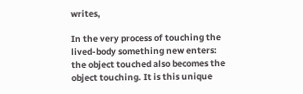writes,

In the very process of touching the lived-body something new enters: the object touched also becomes the object touching. It is this unique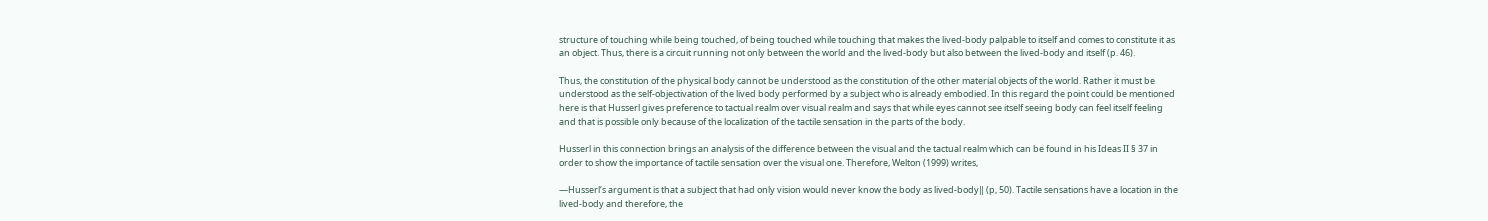structure of touching while being touched, of being touched while touching that makes the lived-body palpable to itself and comes to constitute it as an object. Thus, there is a circuit running not only between the world and the lived-body but also between the lived-body and itself (p. 46).

Thus, the constitution of the physical body cannot be understood as the constitution of the other material objects of the world. Rather it must be understood as the self-objectivation of the lived body performed by a subject who is already embodied. In this regard the point could be mentioned here is that Husserl gives preference to tactual realm over visual realm and says that while eyes cannot see itself seeing body can feel itself feeling and that is possible only because of the localization of the tactile sensation in the parts of the body.

Husserl in this connection brings an analysis of the difference between the visual and the tactual realm which can be found in his Ideas II § 37 in order to show the importance of tactile sensation over the visual one. Therefore, Welton (1999) writes,

―Husserl‘s argument is that a subject that had only vision would never know the body as lived-body‖ (p, 50). Tactile sensations have a location in the lived-body and therefore, the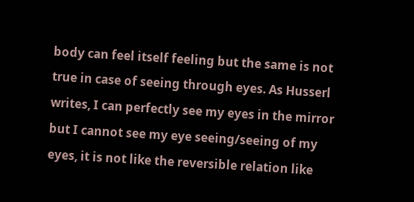body can feel itself feeling but the same is not true in case of seeing through eyes. As Husserl writes, I can perfectly see my eyes in the mirror but I cannot see my eye seeing/seeing of my eyes, it is not like the reversible relation like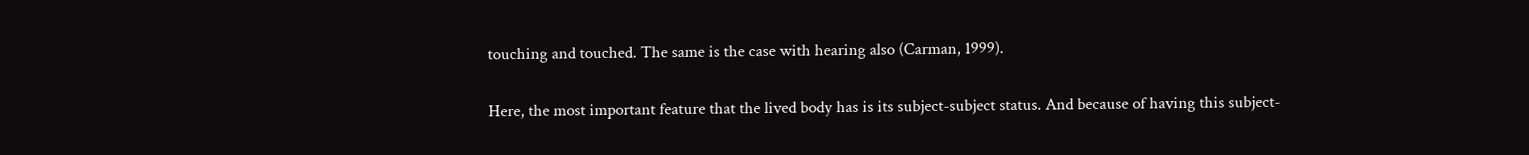touching and touched. The same is the case with hearing also (Carman, 1999).

Here, the most important feature that the lived body has is its subject-subject status. And because of having this subject-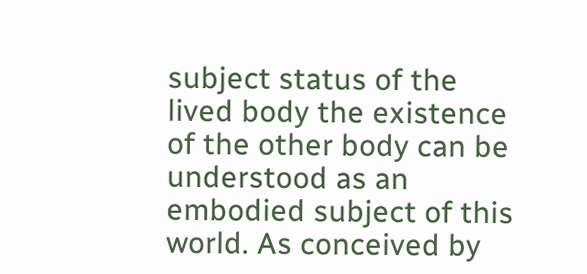subject status of the lived body the existence of the other body can be understood as an embodied subject of this world. As conceived by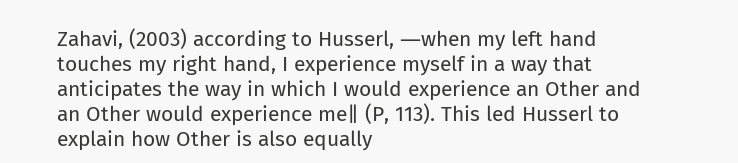Zahavi, (2003) according to Husserl, ―when my left hand touches my right hand, I experience myself in a way that anticipates the way in which I would experience an Other and an Other would experience me‖ (P, 113). This led Husserl to explain how Other is also equally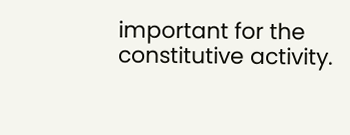important for the constitutive activity.